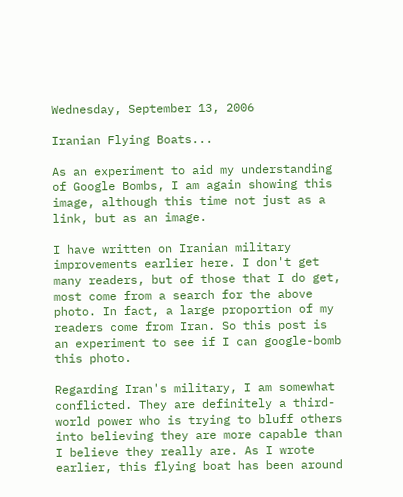Wednesday, September 13, 2006

Iranian Flying Boats...

As an experiment to aid my understanding of Google Bombs, I am again showing this image, although this time not just as a link, but as an image.

I have written on Iranian military improvements earlier here. I don't get many readers, but of those that I do get, most come from a search for the above photo. In fact, a large proportion of my readers come from Iran. So this post is an experiment to see if I can google-bomb this photo.

Regarding Iran's military, I am somewhat conflicted. They are definitely a third-world power who is trying to bluff others into believing they are more capable than I believe they really are. As I wrote earlier, this flying boat has been around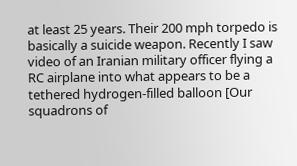at least 25 years. Their 200 mph torpedo is basically a suicide weapon. Recently I saw video of an Iranian military officer flying a RC airplane into what appears to be a tethered hydrogen-filled balloon [Our squadrons of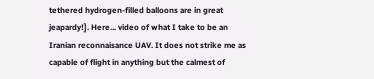tethered hydrogen-filled balloons are in great jeapardy!]. Here... video of what I take to be an Iranian reconnaisance UAV. It does not strike me as capable of flight in anything but the calmest of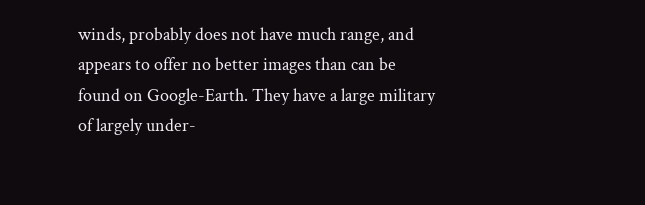winds, probably does not have much range, and appears to offer no better images than can be found on Google-Earth. They have a large military of largely under-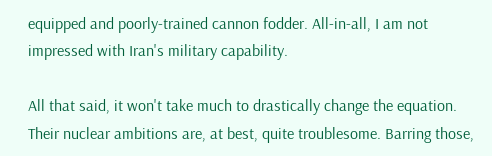equipped and poorly-trained cannon fodder. All-in-all, I am not impressed with Iran's military capability.

All that said, it won't take much to drastically change the equation. Their nuclear ambitions are, at best, quite troublesome. Barring those,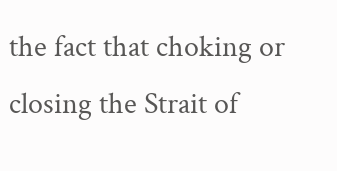the fact that choking or closing the Strait of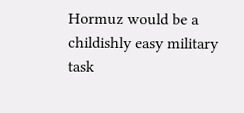Hormuz would be a childishly easy military task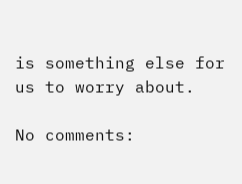is something else for us to worry about.

No comments: